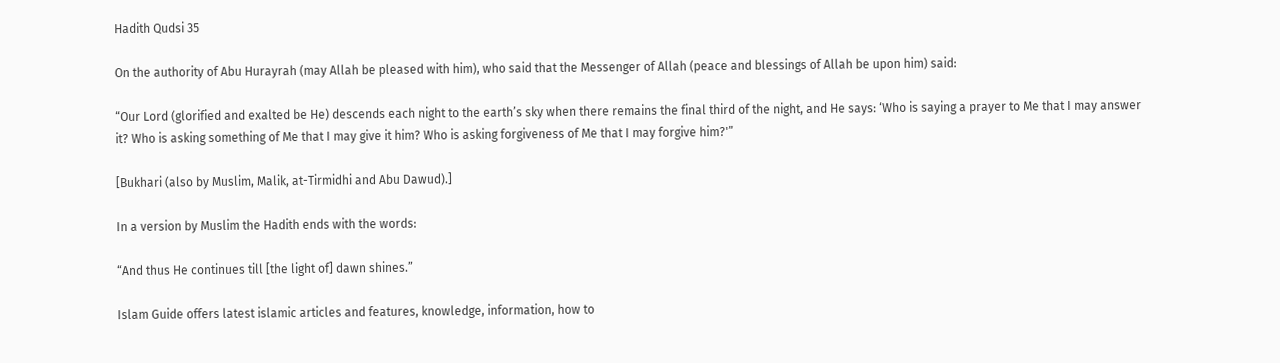Hadith Qudsi 35

On the authority of Abu Hurayrah (may Allah be pleased with him), who said that the Messenger of Allah (peace and blessings of Allah be upon him) said:

“Our Lord (glorified and exalted be He) descends each night to the earth’s sky when there remains the final third of the night, and He says: ‘Who is saying a prayer to Me that I may answer it? Who is asking something of Me that I may give it him? Who is asking forgiveness of Me that I may forgive him?'”

[Bukhari (also by Muslim, Malik, at-Tirmidhi and Abu Dawud).]

In a version by Muslim the Hadith ends with the words:

“And thus He continues till [the light of] dawn shines.”

Islam Guide offers latest islamic articles and features, knowledge, information, how to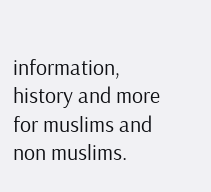information, history and more for muslims and non muslims.